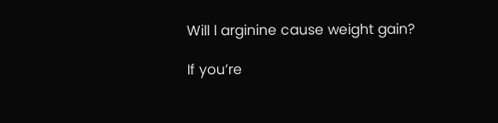Will l arginine cause weight gain?

If you’re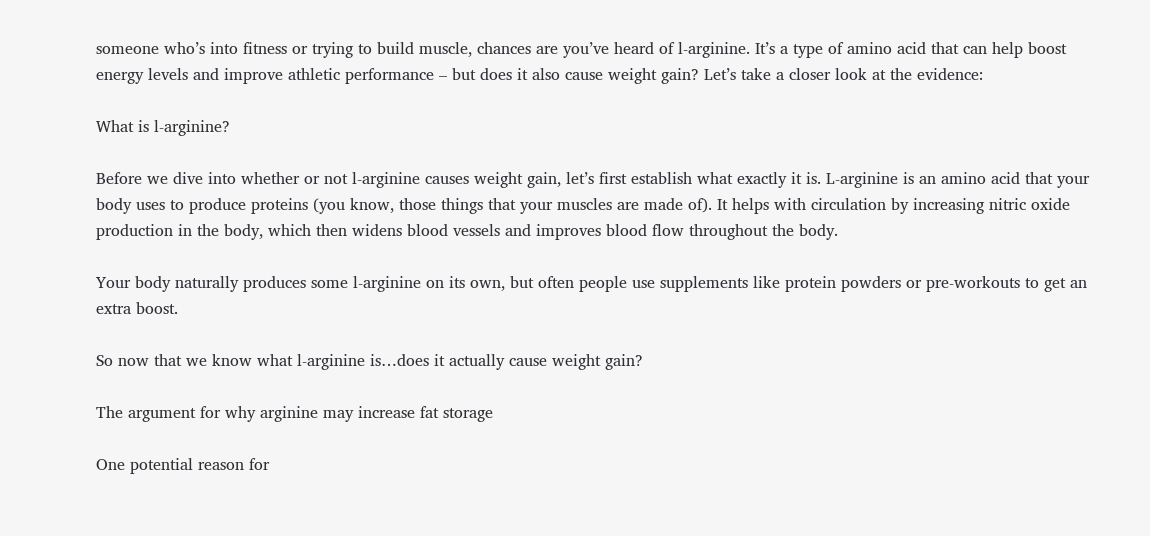someone who’s into fitness or trying to build muscle, chances are you’ve heard of l-arginine. It’s a type of amino acid that can help boost energy levels and improve athletic performance – but does it also cause weight gain? Let’s take a closer look at the evidence:

What is l-arginine?

Before we dive into whether or not l-arginine causes weight gain, let’s first establish what exactly it is. L-arginine is an amino acid that your body uses to produce proteins (you know, those things that your muscles are made of). It helps with circulation by increasing nitric oxide production in the body, which then widens blood vessels and improves blood flow throughout the body.

Your body naturally produces some l-arginine on its own, but often people use supplements like protein powders or pre-workouts to get an extra boost.

So now that we know what l-arginine is…does it actually cause weight gain?

The argument for why arginine may increase fat storage

One potential reason for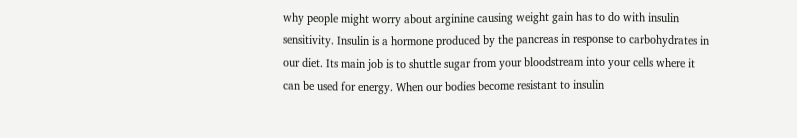why people might worry about arginine causing weight gain has to do with insulin sensitivity. Insulin is a hormone produced by the pancreas in response to carbohydrates in our diet. Its main job is to shuttle sugar from your bloodstream into your cells where it can be used for energy. When our bodies become resistant to insulin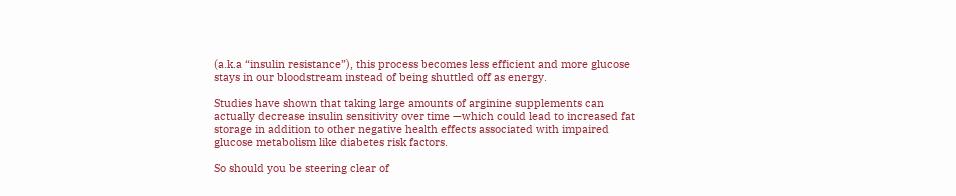(a.k.a “insulin resistance”), this process becomes less efficient and more glucose stays in our bloodstream instead of being shuttled off as energy.

Studies have shown that taking large amounts of arginine supplements can actually decrease insulin sensitivity over time —which could lead to increased fat storage in addition to other negative health effects associated with impaired glucose metabolism like diabetes risk factors.

So should you be steering clear of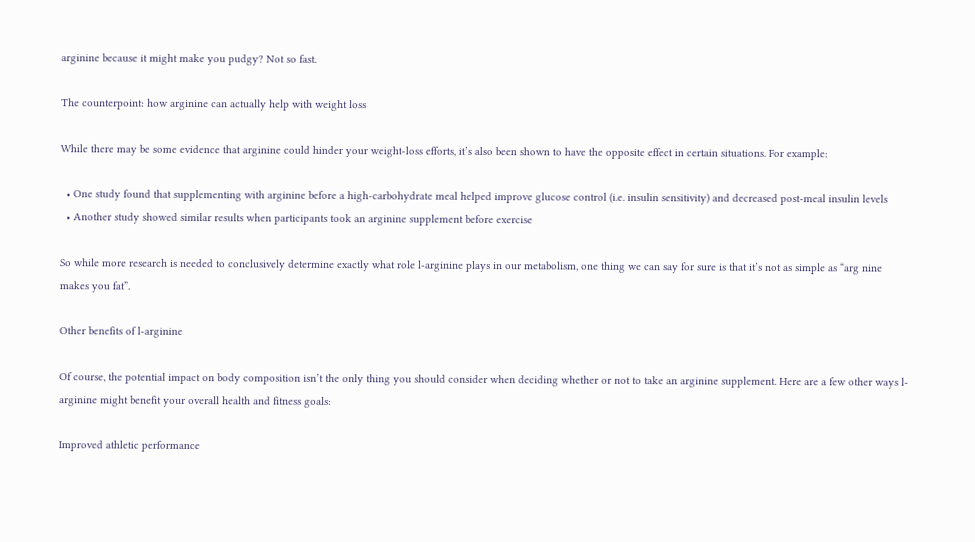arginine because it might make you pudgy? Not so fast.

The counterpoint: how arginine can actually help with weight loss

While there may be some evidence that arginine could hinder your weight-loss efforts, it’s also been shown to have the opposite effect in certain situations. For example:

  • One study found that supplementing with arginine before a high-carbohydrate meal helped improve glucose control (i.e. insulin sensitivity) and decreased post-meal insulin levels
  • Another study showed similar results when participants took an arginine supplement before exercise

So while more research is needed to conclusively determine exactly what role l-arginine plays in our metabolism, one thing we can say for sure is that it’s not as simple as “arg nine makes you fat”.

Other benefits of l-arginine

Of course, the potential impact on body composition isn’t the only thing you should consider when deciding whether or not to take an arginine supplement. Here are a few other ways l-arginine might benefit your overall health and fitness goals:

Improved athletic performance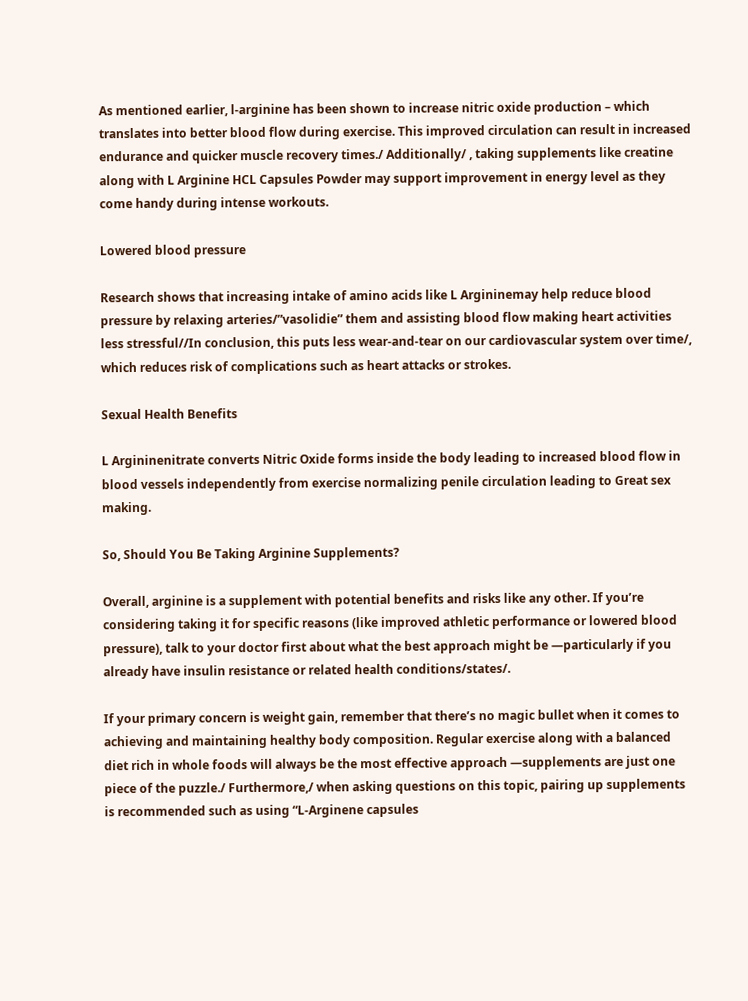As mentioned earlier, l-arginine has been shown to increase nitric oxide production – which translates into better blood flow during exercise. This improved circulation can result in increased endurance and quicker muscle recovery times./ Additionally/ , taking supplements like creatine along with L Arginine HCL Capsules Powder may support improvement in energy level as they come handy during intense workouts.

Lowered blood pressure

Research shows that increasing intake of amino acids like L Argininemay help reduce blood pressure by relaxing arteries/”vasolidie” them and assisting blood flow making heart activities less stressful//In conclusion, this puts less wear-and-tear on our cardiovascular system over time/, which reduces risk of complications such as heart attacks or strokes.

Sexual Health Benefits

L Argininenitrate converts Nitric Oxide forms inside the body leading to increased blood flow in blood vessels independently from exercise normalizing penile circulation leading to Great sex making.

So, Should You Be Taking Arginine Supplements?

Overall, arginine is a supplement with potential benefits and risks like any other. If you’re considering taking it for specific reasons (like improved athletic performance or lowered blood pressure), talk to your doctor first about what the best approach might be —particularly if you already have insulin resistance or related health conditions/states/.

If your primary concern is weight gain, remember that there’s no magic bullet when it comes to achieving and maintaining healthy body composition. Regular exercise along with a balanced diet rich in whole foods will always be the most effective approach —supplements are just one piece of the puzzle./ Furthermore,/ when asking questions on this topic, pairing up supplements is recommended such as using “L-Arginene capsules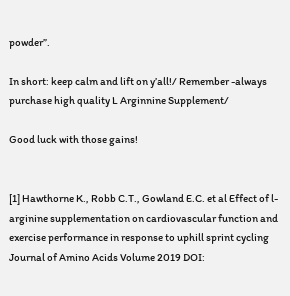powder”.

In short: keep calm and lift on y’all!/ Remember -always purchase high quality L Arginnine Supplement/

Good luck with those gains!


[1] Hawthorne K., Robb C.T., Gowland E.C. et al Effect of l-arginine supplementation on cardiovascular function and exercise performance in response to uphill sprint cycling Journal of Amino Acids Volume 2019 DOI: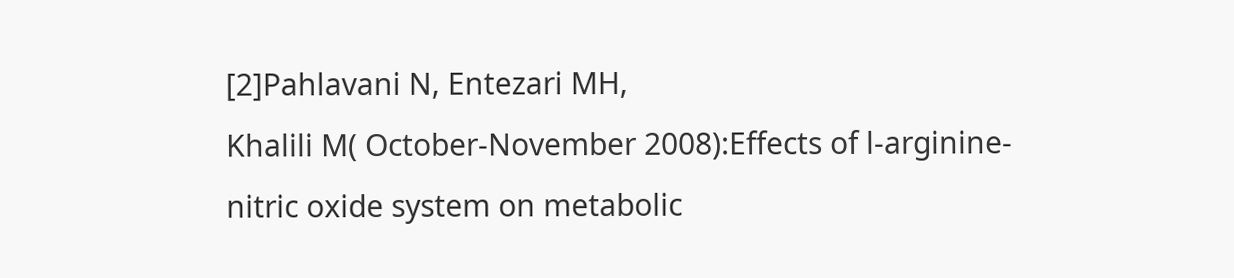[2]Pahlavani N, Entezari MH,
Khalili M( October-November 2008):Effects of l-arginine-nitric oxide system on metabolic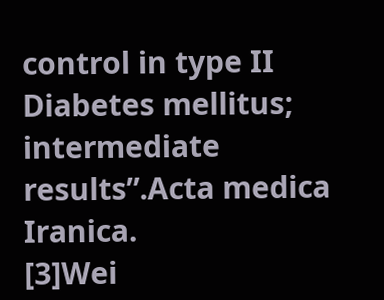control in type II Diabetes mellitus; intermediate results”.Acta medica Iranica.
[3]Wei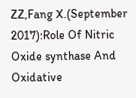ZZ,Fang X.(September 2017):Role Of Nitric Oxide synthase And Oxidative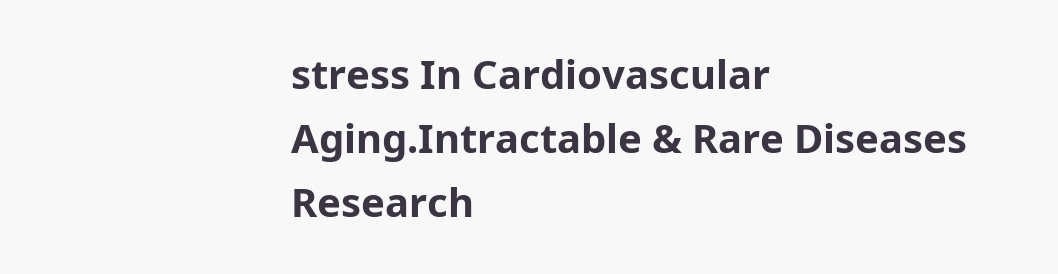stress In Cardiovascular Aging.Intractable & Rare Diseases Research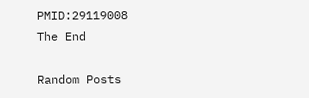PMID:29119008
The End

Random Posts